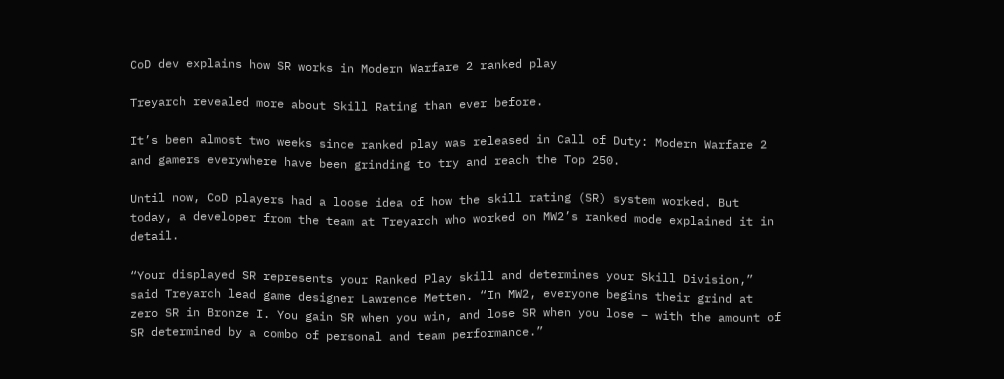CoD dev explains how SR works in Modern Warfare 2 ranked play

Treyarch revealed more about Skill Rating than ever before.

It’s been almost two weeks since ranked play was released in Call of Duty: Modern Warfare 2 and gamers everywhere have been grinding to try and reach the Top 250.

Until now, CoD players had a loose idea of how the skill rating (SR) system worked. But today, a developer from the team at Treyarch who worked on MW2’s ranked mode explained it in detail.

“Your displayed SR represents your Ranked Play skill and determines your Skill Division,” said Treyarch lead game designer Lawrence Metten. “In MW2, everyone begins their grind at zero SR in Bronze I. You gain SR when you win, and lose SR when you lose – with the amount of SR determined by a combo of personal and team performance.”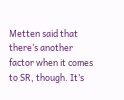Metten said that there’s another factor when it comes to SR, though. It’s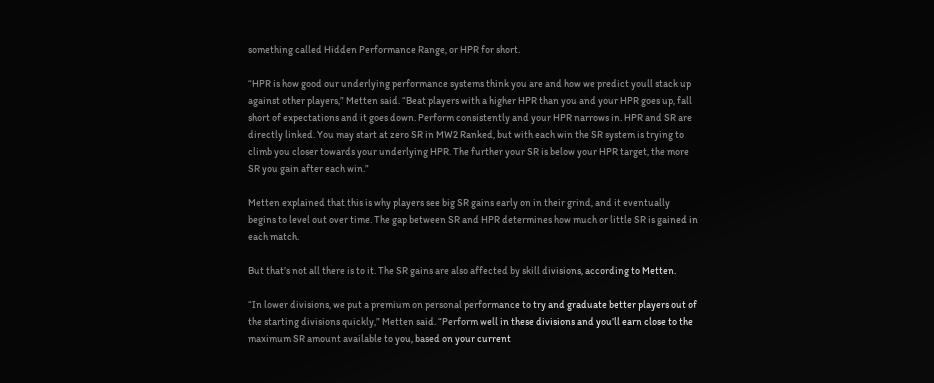something called Hidden Performance Range, or HPR for short.

“HPR is how good our underlying performance systems think you are and how we predict youll stack up against other players,” Metten said. “Beat players with a higher HPR than you and your HPR goes up, fall short of expectations and it goes down. Perform consistently and your HPR narrows in. HPR and SR are directly linked. You may start at zero SR in MW2 Ranked, but with each win the SR system is trying to climb you closer towards your underlying HPR. The further your SR is below your HPR target, the more SR you gain after each win.”

Metten explained that this is why players see big SR gains early on in their grind, and it eventually begins to level out over time. The gap between SR and HPR determines how much or little SR is gained in each match.

But that’s not all there is to it. The SR gains are also affected by skill divisions, according to Metten.

“In lower divisions, we put a premium on personal performance to try and graduate better players out of the starting divisions quickly,” Metten said. “Perform well in these divisions and you’ll earn close to the maximum SR amount available to you, based on your current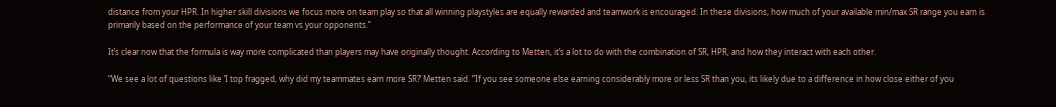distance from your HPR. In higher skill divisions we focus more on team play so that all winning playstyles are equally rewarded and teamwork is encouraged. In these divisions, how much of your available min/max SR range you earn is primarily based on the performance of your team vs your opponents.”

It’s clear now that the formula is way more complicated than players may have originally thought. According to Metten, it’s a lot to do with the combination of SR, HPR, and how they interact with each other.

“We see a lot of questions like ‘I top fragged, why did my teammates earn more SR?’ Metten said. “If you see someone else earning considerably more or less SR than you, its likely due to a difference in how close either of you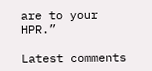are to your HPR.”

Latest comments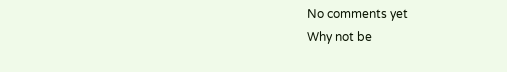No comments yet
Why not be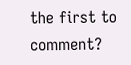the first to comment?